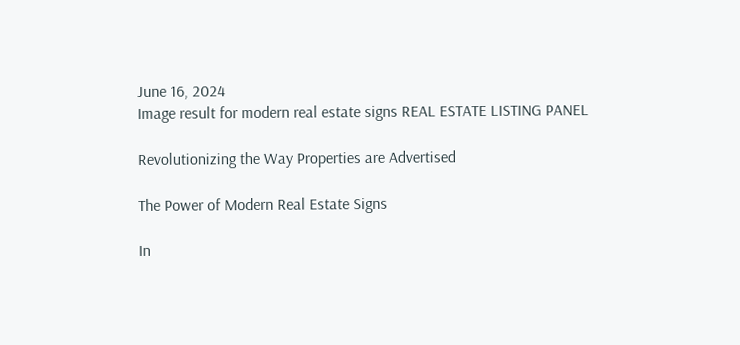June 16, 2024
Image result for modern real estate signs REAL ESTATE LISTING PANEL

Revolutionizing the Way Properties are Advertised

The Power of Modern Real Estate Signs

In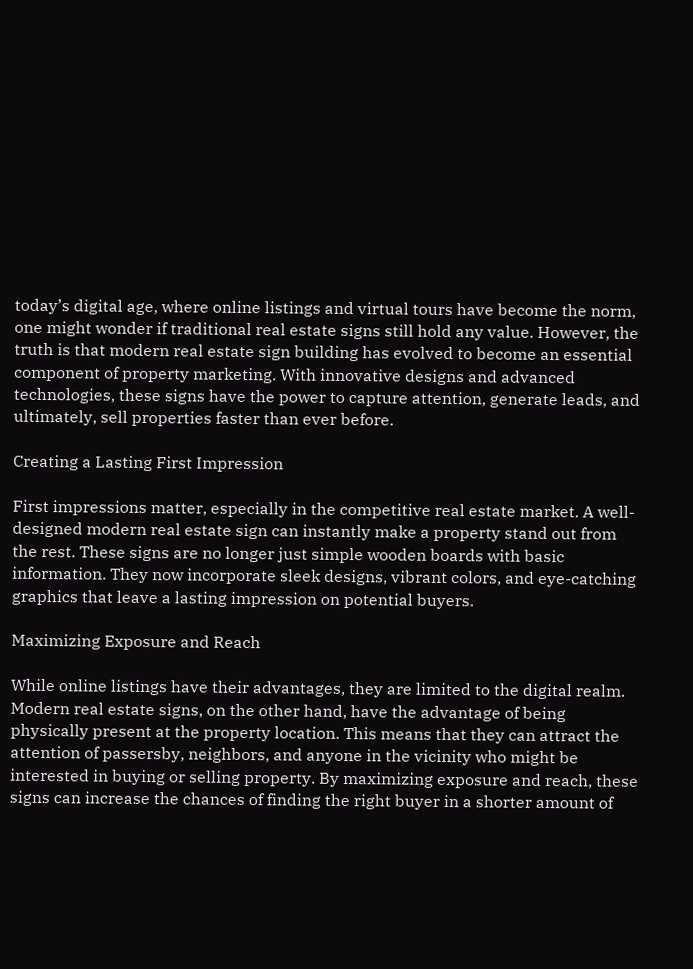today’s digital age, where online listings and virtual tours have become the norm, one might wonder if traditional real estate signs still hold any value. However, the truth is that modern real estate sign building has evolved to become an essential component of property marketing. With innovative designs and advanced technologies, these signs have the power to capture attention, generate leads, and ultimately, sell properties faster than ever before.

Creating a Lasting First Impression

First impressions matter, especially in the competitive real estate market. A well-designed modern real estate sign can instantly make a property stand out from the rest. These signs are no longer just simple wooden boards with basic information. They now incorporate sleek designs, vibrant colors, and eye-catching graphics that leave a lasting impression on potential buyers.

Maximizing Exposure and Reach

While online listings have their advantages, they are limited to the digital realm. Modern real estate signs, on the other hand, have the advantage of being physically present at the property location. This means that they can attract the attention of passersby, neighbors, and anyone in the vicinity who might be interested in buying or selling property. By maximizing exposure and reach, these signs can increase the chances of finding the right buyer in a shorter amount of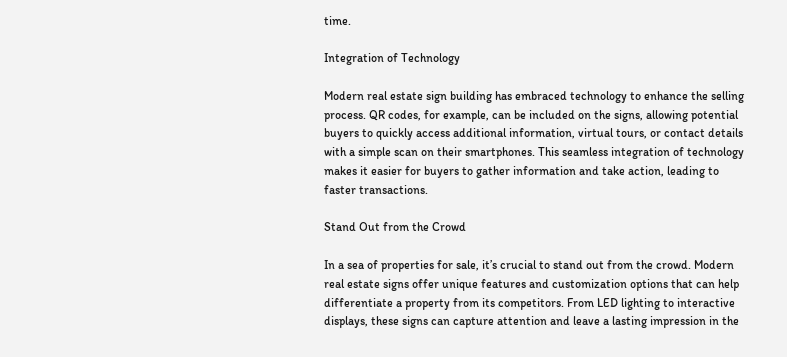time.

Integration of Technology

Modern real estate sign building has embraced technology to enhance the selling process. QR codes, for example, can be included on the signs, allowing potential buyers to quickly access additional information, virtual tours, or contact details with a simple scan on their smartphones. This seamless integration of technology makes it easier for buyers to gather information and take action, leading to faster transactions.

Stand Out from the Crowd

In a sea of properties for sale, it’s crucial to stand out from the crowd. Modern real estate signs offer unique features and customization options that can help differentiate a property from its competitors. From LED lighting to interactive displays, these signs can capture attention and leave a lasting impression in the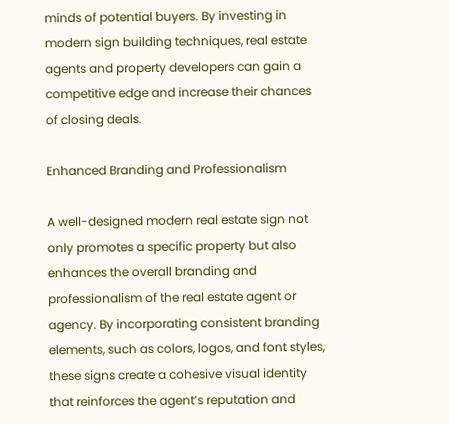minds of potential buyers. By investing in modern sign building techniques, real estate agents and property developers can gain a competitive edge and increase their chances of closing deals.

Enhanced Branding and Professionalism

A well-designed modern real estate sign not only promotes a specific property but also enhances the overall branding and professionalism of the real estate agent or agency. By incorporating consistent branding elements, such as colors, logos, and font styles, these signs create a cohesive visual identity that reinforces the agent’s reputation and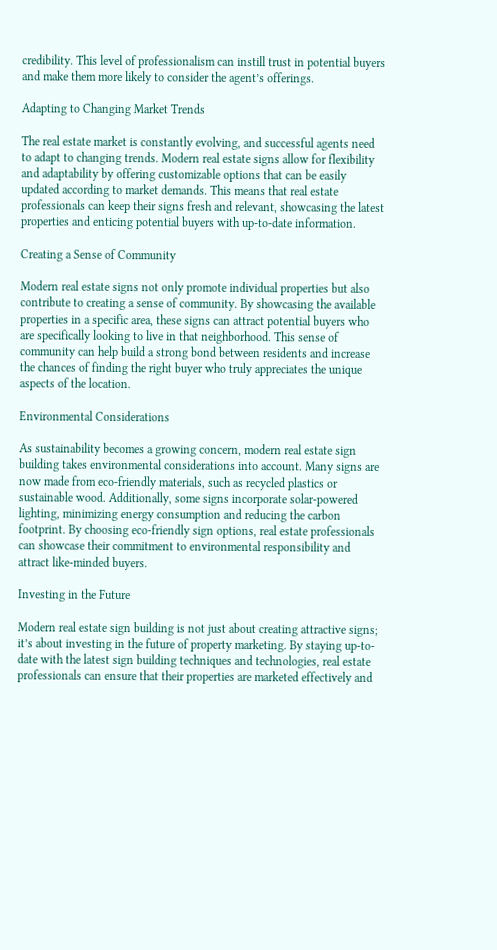credibility. This level of professionalism can instill trust in potential buyers and make them more likely to consider the agent’s offerings.

Adapting to Changing Market Trends

The real estate market is constantly evolving, and successful agents need to adapt to changing trends. Modern real estate signs allow for flexibility and adaptability by offering customizable options that can be easily updated according to market demands. This means that real estate professionals can keep their signs fresh and relevant, showcasing the latest properties and enticing potential buyers with up-to-date information.

Creating a Sense of Community

Modern real estate signs not only promote individual properties but also contribute to creating a sense of community. By showcasing the available properties in a specific area, these signs can attract potential buyers who are specifically looking to live in that neighborhood. This sense of community can help build a strong bond between residents and increase the chances of finding the right buyer who truly appreciates the unique aspects of the location.

Environmental Considerations

As sustainability becomes a growing concern, modern real estate sign building takes environmental considerations into account. Many signs are now made from eco-friendly materials, such as recycled plastics or sustainable wood. Additionally, some signs incorporate solar-powered lighting, minimizing energy consumption and reducing the carbon footprint. By choosing eco-friendly sign options, real estate professionals can showcase their commitment to environmental responsibility and attract like-minded buyers.

Investing in the Future

Modern real estate sign building is not just about creating attractive signs; it’s about investing in the future of property marketing. By staying up-to-date with the latest sign building techniques and technologies, real estate professionals can ensure that their properties are marketed effectively and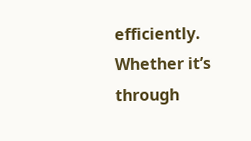efficiently. Whether it’s through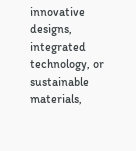innovative designs, integrated technology, or sustainable materials,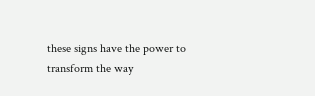these signs have the power to transform the way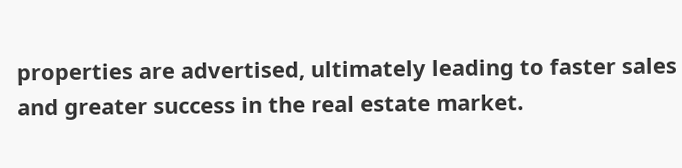properties are advertised, ultimately leading to faster sales and greater success in the real estate market.